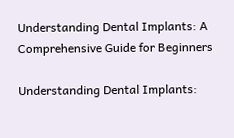Understanding Dental Implants: A Comprehensive Guide for Beginners

Understanding Dental Implants: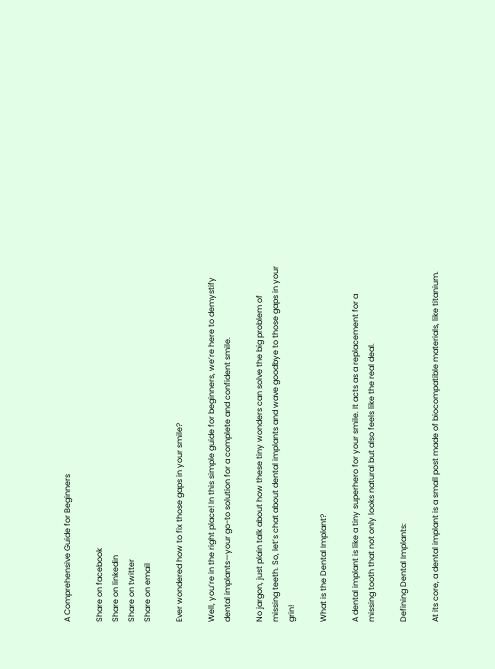A Comprehensive Guide for Beginners

Share on facebook
Share on linkedin
Share on twitter
Share on email

Ever wondered how to fix those gaps in your smile?

Well, you’re in the right place! In this simple guide for beginners, we’re here to demystify dental implants—your go-to solution for a complete and confident smile.

No jargon, just plain talk about how these tiny wonders can solve the big problem of missing teeth. So, let’s chat about dental implants and wave goodbye to those gaps in your grin!

What is the Dental Implant?

A dental implant is like a tiny superhero for your smile. It acts as a replacement for a missing tooth that not only looks natural but also feels like the real deal.

Defining Dental Implants:

At its core, a dental implant is a small post made of biocompatible materials, like titanium.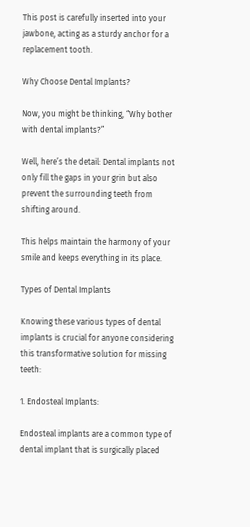This post is carefully inserted into your jawbone, acting as a sturdy anchor for a replacement tooth.

Why Choose Dental Implants?

Now, you might be thinking, “Why bother with dental implants?”

Well, here’s the detail: Dental implants not only fill the gaps in your grin but also prevent the surrounding teeth from shifting around.

This helps maintain the harmony of your smile and keeps everything in its place.

Types of Dental Implants

Knowing these various types of dental implants is crucial for anyone considering this transformative solution for missing teeth:

1. Endosteal Implants:

Endosteal implants are a common type of dental implant that is surgically placed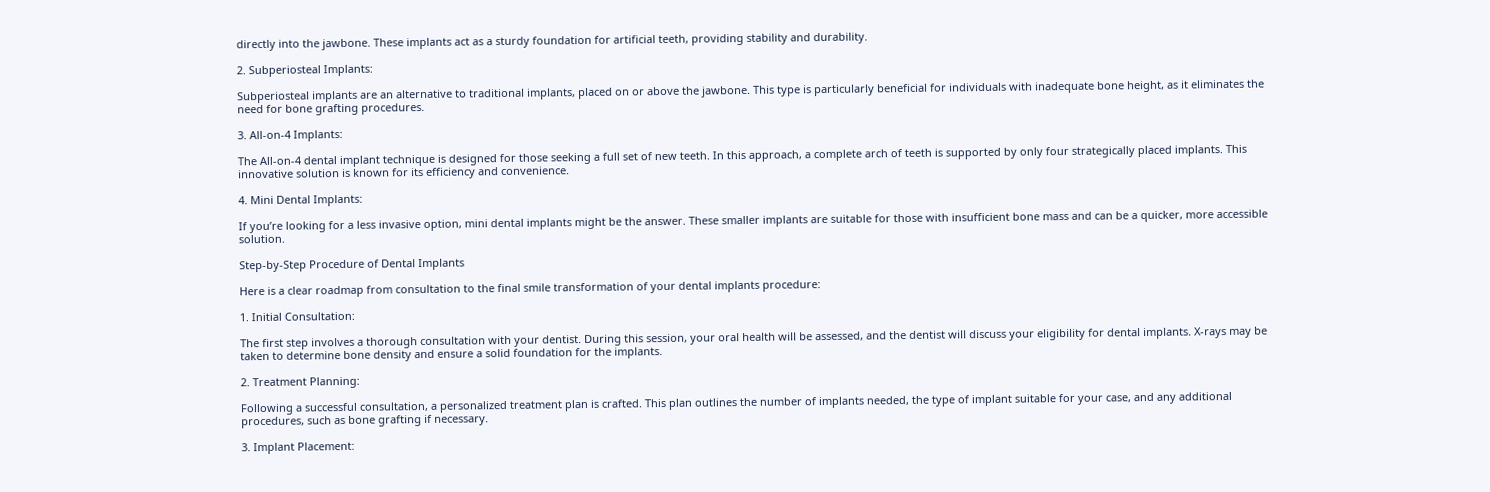directly into the jawbone. These implants act as a sturdy foundation for artificial teeth, providing stability and durability.

2. Subperiosteal Implants:

Subperiosteal implants are an alternative to traditional implants, placed on or above the jawbone. This type is particularly beneficial for individuals with inadequate bone height, as it eliminates the need for bone grafting procedures.

3. All-on-4 Implants:

The All-on-4 dental implant technique is designed for those seeking a full set of new teeth. In this approach, a complete arch of teeth is supported by only four strategically placed implants. This innovative solution is known for its efficiency and convenience.

4. Mini Dental Implants:

If you’re looking for a less invasive option, mini dental implants might be the answer. These smaller implants are suitable for those with insufficient bone mass and can be a quicker, more accessible solution.

Step-by-Step Procedure of Dental Implants

Here is a clear roadmap from consultation to the final smile transformation of your dental implants procedure:

1. Initial Consultation:

The first step involves a thorough consultation with your dentist. During this session, your oral health will be assessed, and the dentist will discuss your eligibility for dental implants. X-rays may be taken to determine bone density and ensure a solid foundation for the implants.

2. Treatment Planning:

Following a successful consultation, a personalized treatment plan is crafted. This plan outlines the number of implants needed, the type of implant suitable for your case, and any additional procedures, such as bone grafting if necessary.

3. Implant Placement: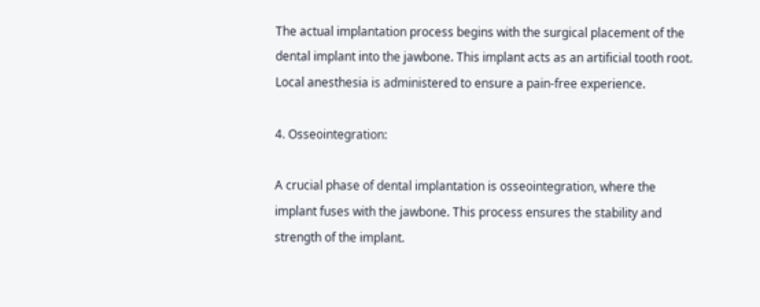The actual implantation process begins with the surgical placement of the dental implant into the jawbone. This implant acts as an artificial tooth root. Local anesthesia is administered to ensure a pain-free experience.

4. Osseointegration:

A crucial phase of dental implantation is osseointegration, where the implant fuses with the jawbone. This process ensures the stability and strength of the implant.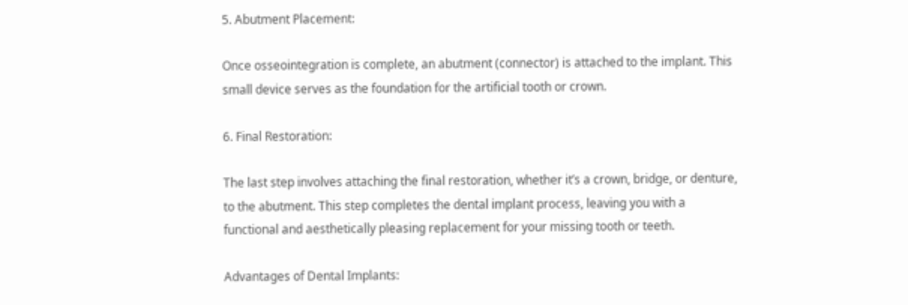5. Abutment Placement:

Once osseointegration is complete, an abutment (connector) is attached to the implant. This small device serves as the foundation for the artificial tooth or crown.

6. Final Restoration:

The last step involves attaching the final restoration, whether it’s a crown, bridge, or denture, to the abutment. This step completes the dental implant process, leaving you with a functional and aesthetically pleasing replacement for your missing tooth or teeth.

Advantages of Dental Implants: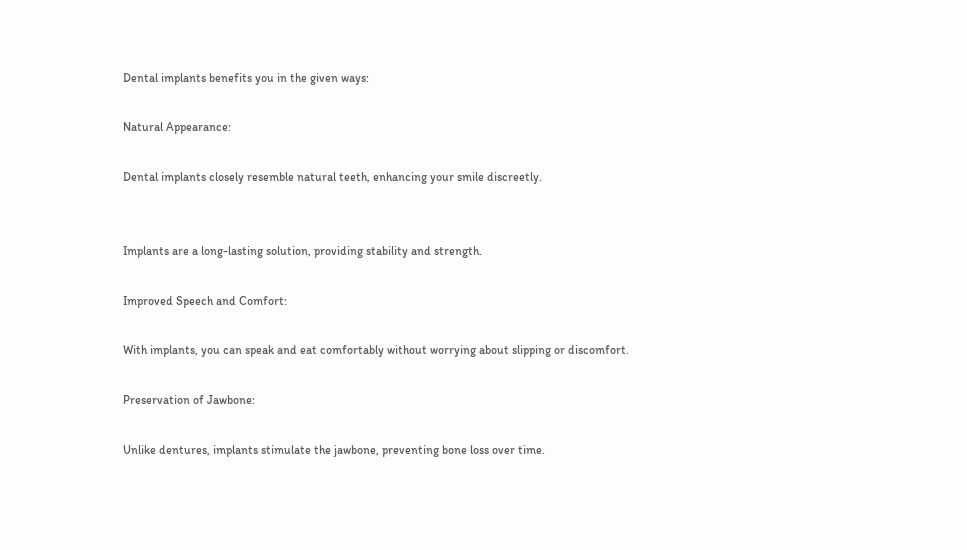Dental implants benefits you in the given ways:

Natural Appearance:

Dental implants closely resemble natural teeth, enhancing your smile discreetly.


Implants are a long-lasting solution, providing stability and strength.

Improved Speech and Comfort:

With implants, you can speak and eat comfortably without worrying about slipping or discomfort.

Preservation of Jawbone:

Unlike dentures, implants stimulate the jawbone, preventing bone loss over time.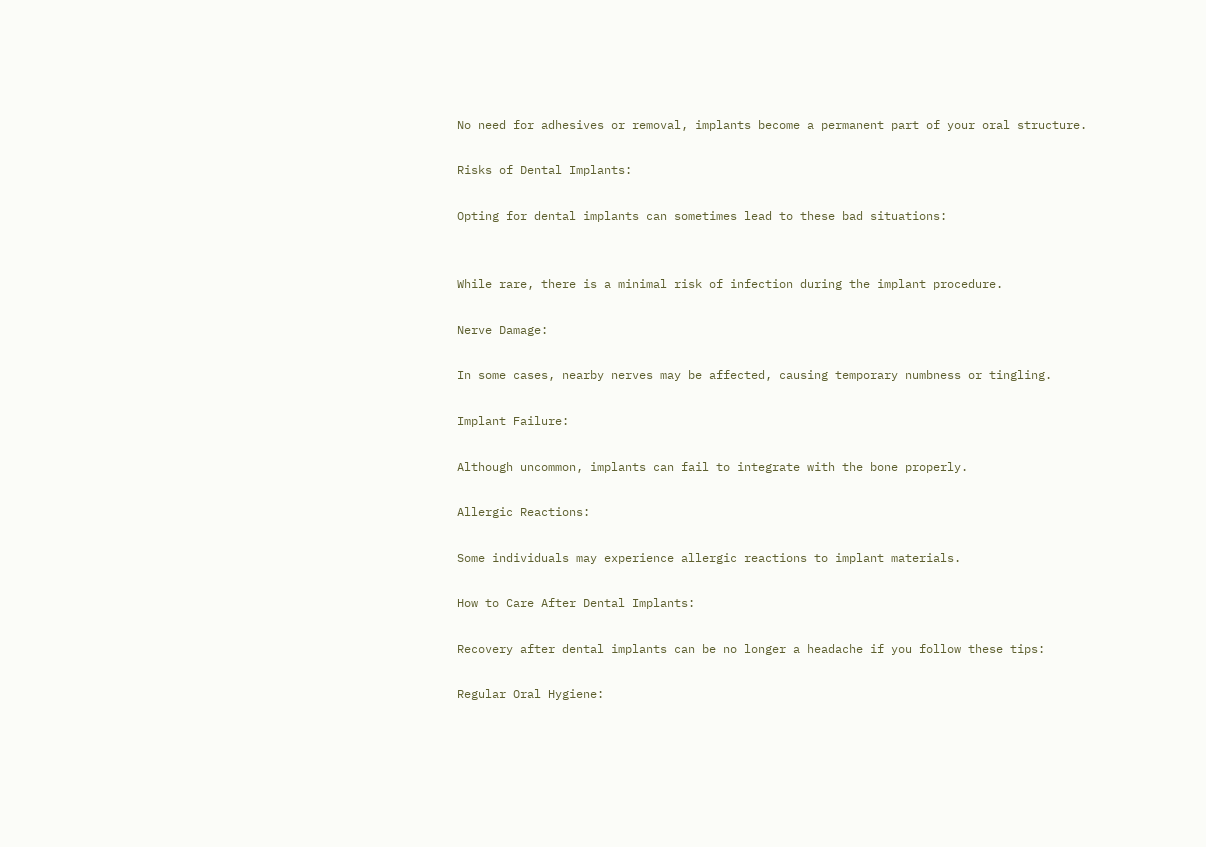No need for adhesives or removal, implants become a permanent part of your oral structure.

Risks of Dental Implants:

Opting for dental implants can sometimes lead to these bad situations:


While rare, there is a minimal risk of infection during the implant procedure.

Nerve Damage:

In some cases, nearby nerves may be affected, causing temporary numbness or tingling.

Implant Failure:

Although uncommon, implants can fail to integrate with the bone properly.

Allergic Reactions:

Some individuals may experience allergic reactions to implant materials.

How to Care After Dental Implants:

Recovery after dental implants can be no longer a headache if you follow these tips:

Regular Oral Hygiene: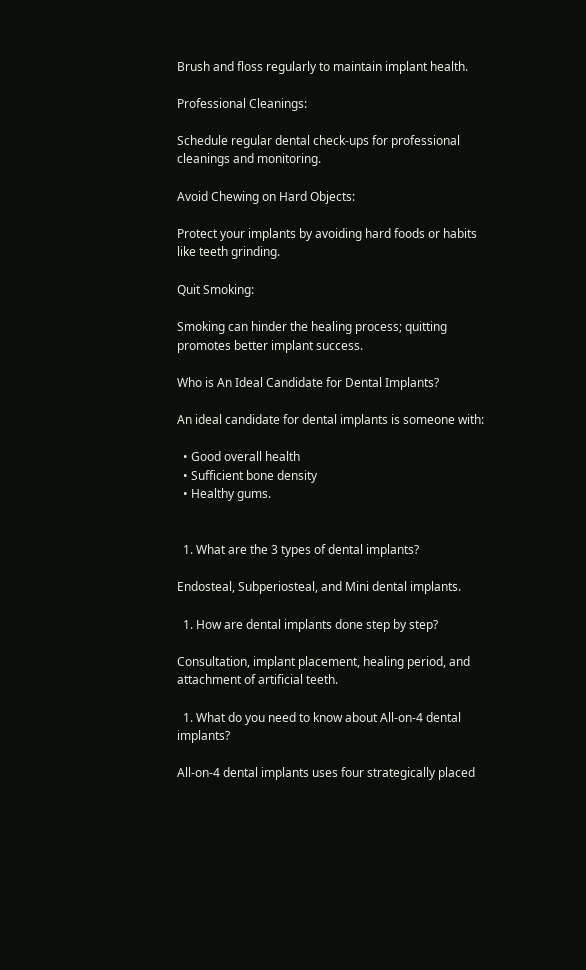Brush and floss regularly to maintain implant health.

Professional Cleanings:

Schedule regular dental check-ups for professional cleanings and monitoring.

Avoid Chewing on Hard Objects:

Protect your implants by avoiding hard foods or habits like teeth grinding.

Quit Smoking:

Smoking can hinder the healing process; quitting promotes better implant success.

Who is An Ideal Candidate for Dental Implants?

An ideal candidate for dental implants is someone with:

  • Good overall health
  • Sufficient bone density
  • Healthy gums.


  1. What are the 3 types of dental implants?

Endosteal, Subperiosteal, and Mini dental implants.

  1. How are dental implants done step by step?

Consultation, implant placement, healing period, and attachment of artificial teeth.

  1. What do you need to know about All-on-4 dental implants?

All-on-4 dental implants uses four strategically placed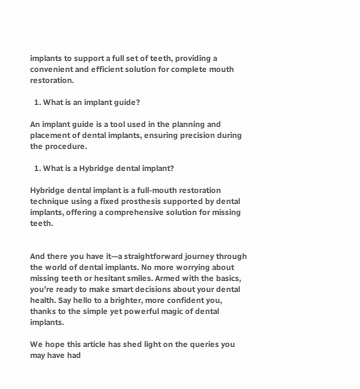implants to support a full set of teeth, providing a convenient and efficient solution for complete mouth restoration.

  1. What is an implant guide?

An implant guide is a tool used in the planning and placement of dental implants, ensuring precision during the procedure.

  1. What is a Hybridge dental implant?

Hybridge dental implant is a full-mouth restoration technique using a fixed prosthesis supported by dental implants, offering a comprehensive solution for missing teeth.


And there you have it—a straightforward journey through the world of dental implants. No more worrying about missing teeth or hesitant smiles. Armed with the basics, you’re ready to make smart decisions about your dental health. Say hello to a brighter, more confident you, thanks to the simple yet powerful magic of dental implants.

We hope this article has shed light on the queries you may have had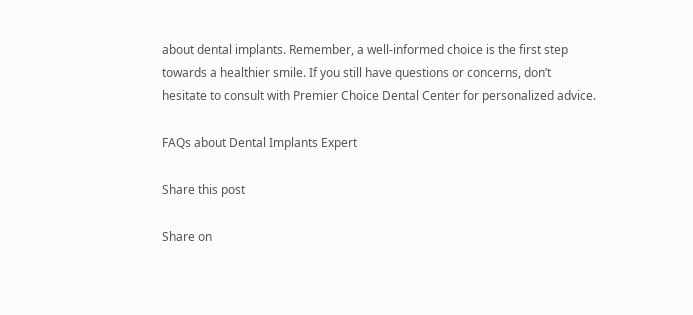about dental implants. Remember, a well-informed choice is the first step towards a healthier smile. If you still have questions or concerns, don’t hesitate to consult with Premier Choice Dental Center for personalized advice.

FAQs about Dental Implants Expert

Share this post

Share on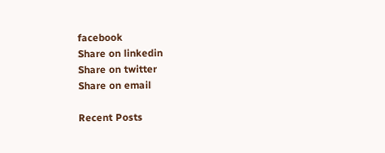facebook
Share on linkedin
Share on twitter
Share on email

Recent Posts